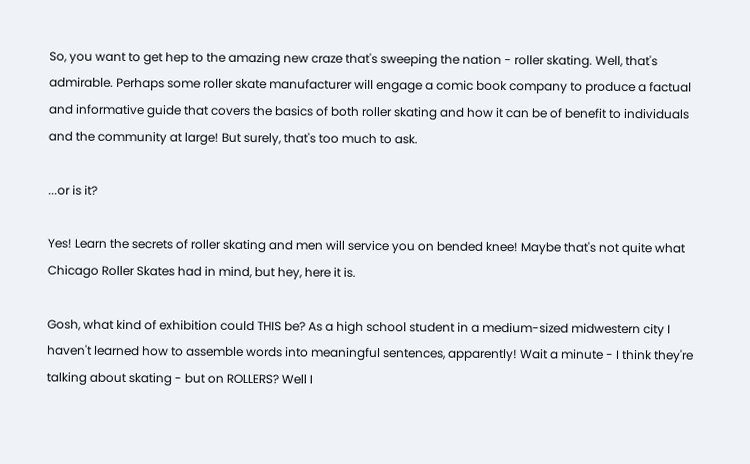So, you want to get hep to the amazing new craze that's sweeping the nation - roller skating. Well, that's admirable. Perhaps some roller skate manufacturer will engage a comic book company to produce a factual and informative guide that covers the basics of both roller skating and how it can be of benefit to individuals and the community at large! But surely, that's too much to ask.

...or is it?

Yes! Learn the secrets of roller skating and men will service you on bended knee! Maybe that's not quite what Chicago Roller Skates had in mind, but hey, here it is.

Gosh, what kind of exhibition could THIS be? As a high school student in a medium-sized midwestern city I haven't learned how to assemble words into meaningful sentences, apparently! Wait a minute - I think they're talking about skating - but on ROLLERS? Well I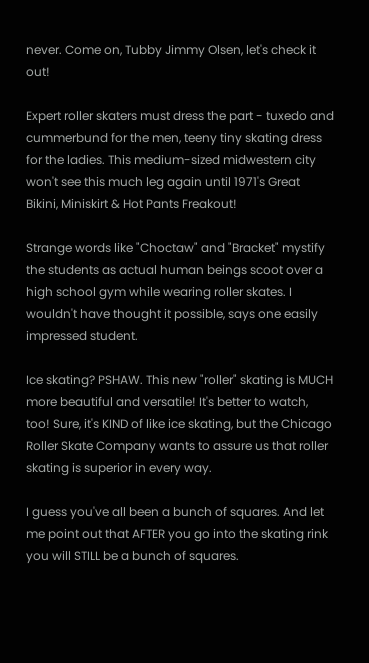never. Come on, Tubby Jimmy Olsen, let's check it out!

Expert roller skaters must dress the part - tuxedo and cummerbund for the men, teeny tiny skating dress for the ladies. This medium-sized midwestern city won't see this much leg again until 1971's Great Bikini, Miniskirt & Hot Pants Freakout!

Strange words like "Choctaw" and "Bracket" mystify the students as actual human beings scoot over a high school gym while wearing roller skates. I wouldn't have thought it possible, says one easily impressed student.

Ice skating? PSHAW. This new "roller" skating is MUCH more beautiful and versatile! It's better to watch, too! Sure, it's KIND of like ice skating, but the Chicago Roller Skate Company wants to assure us that roller skating is superior in every way.

I guess you've all been a bunch of squares. And let me point out that AFTER you go into the skating rink you will STILL be a bunch of squares.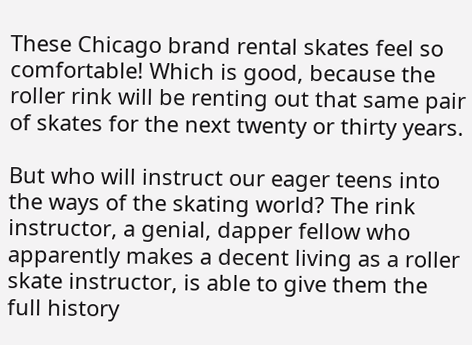These Chicago brand rental skates feel so comfortable! Which is good, because the roller rink will be renting out that same pair of skates for the next twenty or thirty years.

But who will instruct our eager teens into the ways of the skating world? The rink instructor, a genial, dapper fellow who apparently makes a decent living as a roller skate instructor, is able to give them the full history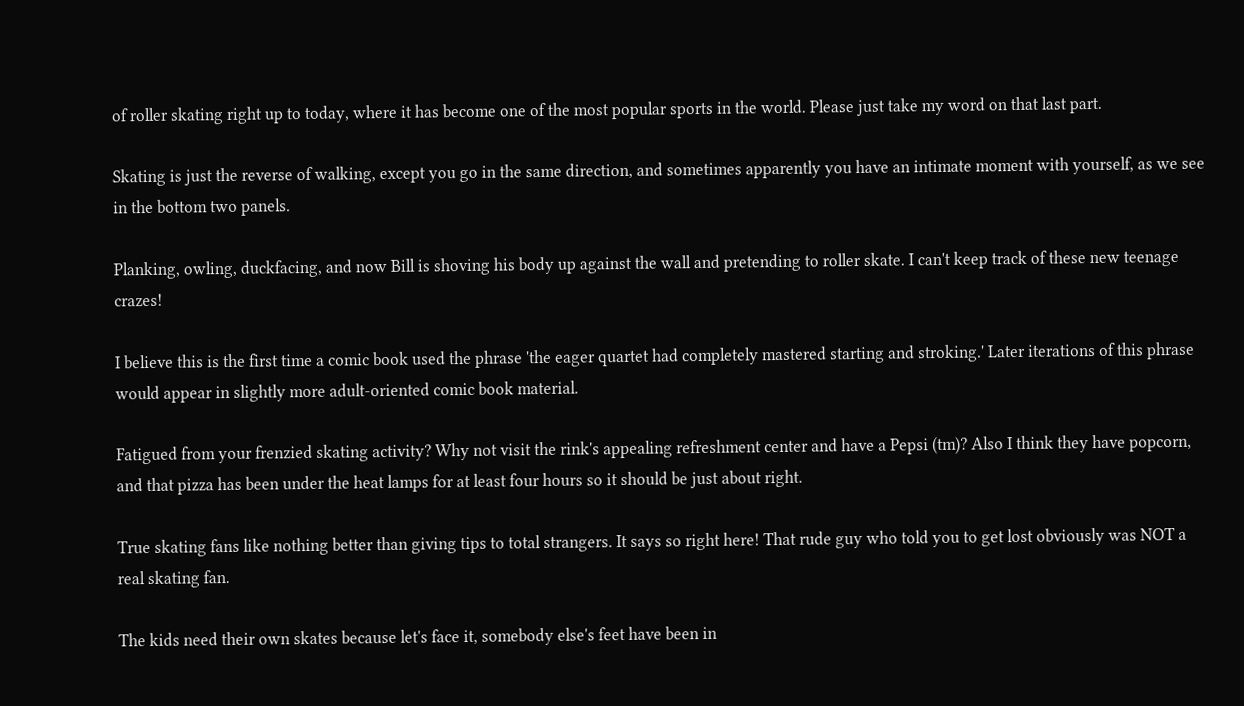of roller skating right up to today, where it has become one of the most popular sports in the world. Please just take my word on that last part.

Skating is just the reverse of walking, except you go in the same direction, and sometimes apparently you have an intimate moment with yourself, as we see in the bottom two panels.

Planking, owling, duckfacing, and now Bill is shoving his body up against the wall and pretending to roller skate. I can't keep track of these new teenage crazes!

I believe this is the first time a comic book used the phrase 'the eager quartet had completely mastered starting and stroking.' Later iterations of this phrase would appear in slightly more adult-oriented comic book material.

Fatigued from your frenzied skating activity? Why not visit the rink's appealing refreshment center and have a Pepsi (tm)? Also I think they have popcorn, and that pizza has been under the heat lamps for at least four hours so it should be just about right.

True skating fans like nothing better than giving tips to total strangers. It says so right here! That rude guy who told you to get lost obviously was NOT a real skating fan.

The kids need their own skates because let's face it, somebody else's feet have been in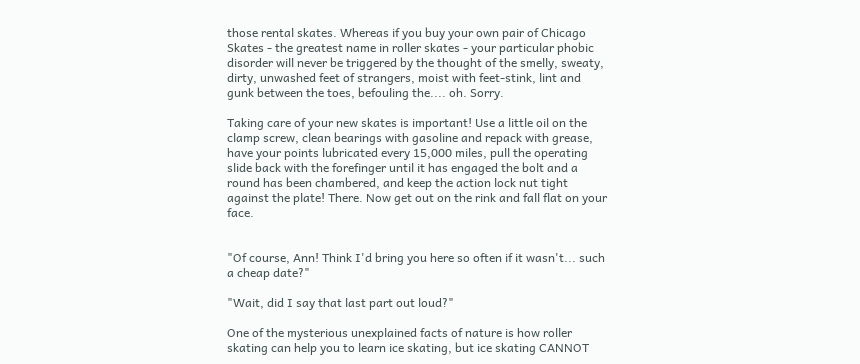those rental skates. Whereas if you buy your own pair of Chicago Skates - the greatest name in roller skates - your particular phobic disorder will never be triggered by the thought of the smelly, sweaty, dirty, unwashed feet of strangers, moist with feet-stink, lint and gunk between the toes, befouling the.... oh. Sorry.

Taking care of your new skates is important! Use a little oil on the clamp screw, clean bearings with gasoline and repack with grease, have your points lubricated every 15,000 miles, pull the operating slide back with the forefinger until it has engaged the bolt and a round has been chambered, and keep the action lock nut tight against the plate! There. Now get out on the rink and fall flat on your face.


"Of course, Ann! Think I'd bring you here so often if it wasn't... such a cheap date?"

"Wait, did I say that last part out loud?"

One of the mysterious unexplained facts of nature is how roller skating can help you to learn ice skating, but ice skating CANNOT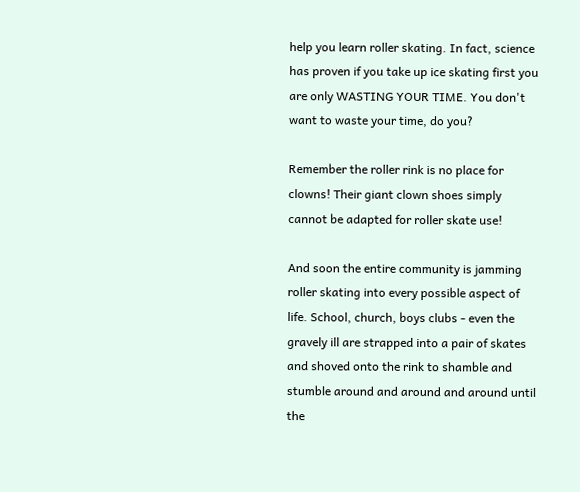help you learn roller skating. In fact, science has proven if you take up ice skating first you are only WASTING YOUR TIME. You don't want to waste your time, do you?

Remember the roller rink is no place for clowns! Their giant clown shoes simply cannot be adapted for roller skate use!

And soon the entire community is jamming roller skating into every possible aspect of life. School, church, boys clubs - even the gravely ill are strapped into a pair of skates and shoved onto the rink to shamble and stumble around and around and around until the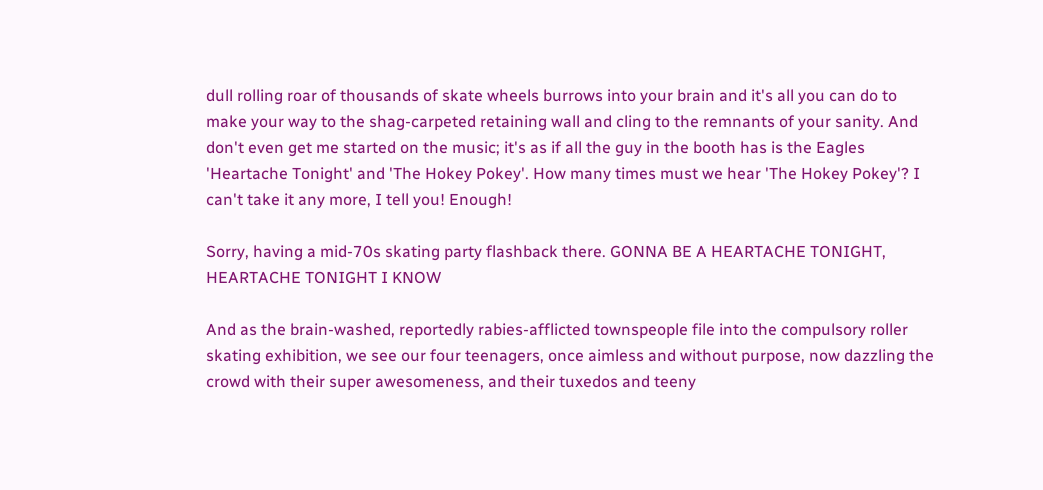dull rolling roar of thousands of skate wheels burrows into your brain and it's all you can do to make your way to the shag-carpeted retaining wall and cling to the remnants of your sanity. And don't even get me started on the music; it's as if all the guy in the booth has is the Eagles 'Heartache Tonight' and 'The Hokey Pokey'. How many times must we hear 'The Hokey Pokey'? I can't take it any more, I tell you! Enough!

Sorry, having a mid-70s skating party flashback there. GONNA BE A HEARTACHE TONIGHT, HEARTACHE TONIGHT I KNOW

And as the brain-washed, reportedly rabies-afflicted townspeople file into the compulsory roller skating exhibition, we see our four teenagers, once aimless and without purpose, now dazzling the crowd with their super awesomeness, and their tuxedos and teeny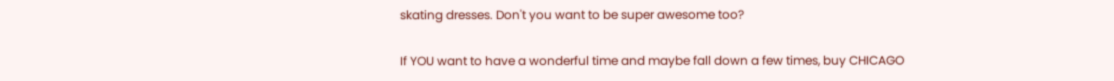skating dresses. Don't you want to be super awesome too?

If YOU want to have a wonderful time and maybe fall down a few times, buy CHICAGO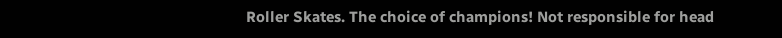Roller Skates. The choice of champions! Not responsible for head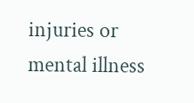injuries or mental illness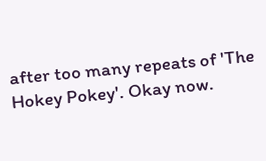after too many repeats of 'The Hokey Pokey'. Okay now.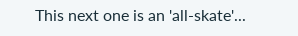This next one is an 'all-skate'...